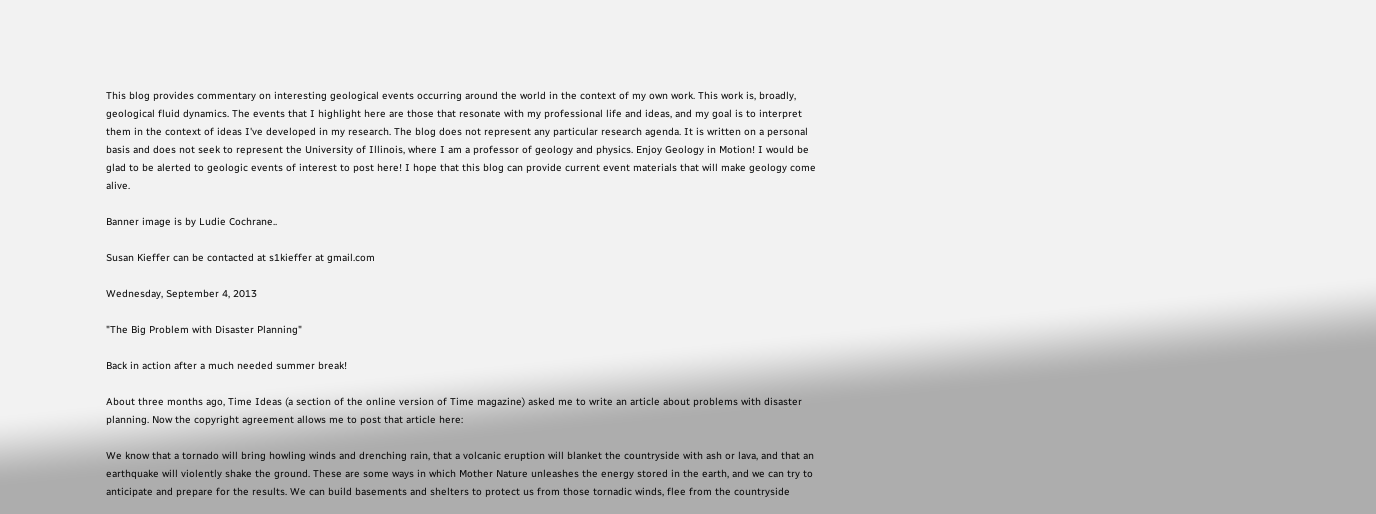This blog provides commentary on interesting geological events occurring around the world in the context of my own work. This work is, broadly, geological fluid dynamics. The events that I highlight here are those that resonate with my professional life and ideas, and my goal is to interpret them in the context of ideas I've developed in my research. The blog does not represent any particular research agenda. It is written on a personal basis and does not seek to represent the University of Illinois, where I am a professor of geology and physics. Enjoy Geology in Motion! I would be glad to be alerted to geologic events of interest to post here! I hope that this blog can provide current event materials that will make geology come alive.

Banner image is by Ludie Cochrane..

Susan Kieffer can be contacted at s1kieffer at gmail.com

Wednesday, September 4, 2013

"The Big Problem with Disaster Planning"

Back in action after a much needed summer break!

About three months ago, Time Ideas (a section of the online version of Time magazine) asked me to write an article about problems with disaster planning. Now the copyright agreement allows me to post that article here:

We know that a tornado will bring howling winds and drenching rain, that a volcanic eruption will blanket the countryside with ash or lava, and that an earthquake will violently shake the ground. These are some ways in which Mother Nature unleashes the energy stored in the earth, and we can try to anticipate and prepare for the results. We can build basements and shelters to protect us from those tornadic winds, flee from the countryside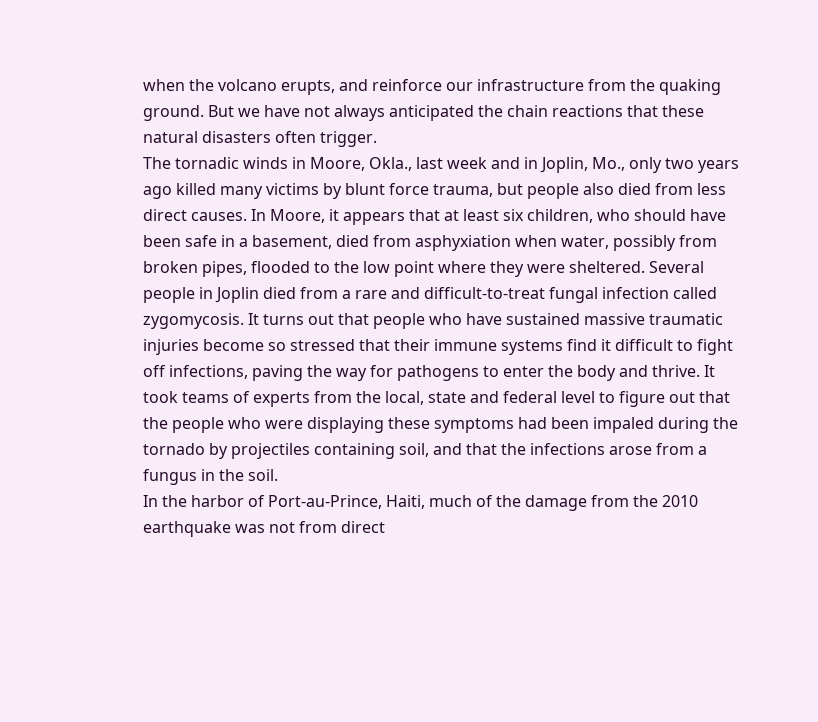when the volcano erupts, and reinforce our infrastructure from the quaking ground. But we have not always anticipated the chain reactions that these natural disasters often trigger.
The tornadic winds in Moore, Okla., last week and in Joplin, Mo., only two years ago killed many victims by blunt force trauma, but people also died from less direct causes. In Moore, it appears that at least six children, who should have been safe in a basement, died from asphyxiation when water, possibly from broken pipes, flooded to the low point where they were sheltered. Several people in Joplin died from a rare and difficult-to-treat fungal infection called zygomycosis. It turns out that people who have sustained massive traumatic injuries become so stressed that their immune systems find it difficult to fight off infections, paving the way for pathogens to enter the body and thrive. It took teams of experts from the local, state and federal level to figure out that the people who were displaying these symptoms had been impaled during the tornado by projectiles containing soil, and that the infections arose from a fungus in the soil.
In the harbor of Port-au-Prince, Haiti, much of the damage from the 2010 earthquake was not from direct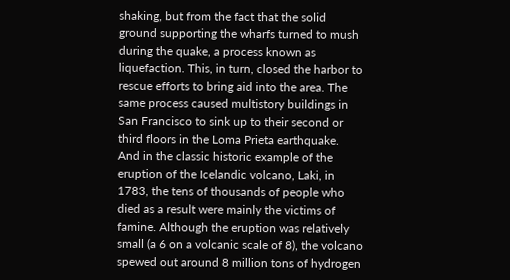shaking, but from the fact that the solid ground supporting the wharfs turned to mush during the quake, a process known as liquefaction. This, in turn, closed the harbor to rescue efforts to bring aid into the area. The same process caused multistory buildings in San Francisco to sink up to their second or third floors in the Loma Prieta earthquake.
And in the classic historic example of the eruption of the Icelandic volcano, Laki, in 1783, the tens of thousands of people who died as a result were mainly the victims of famine. Although the eruption was relatively small (a 6 on a volcanic scale of 8), the volcano spewed out around 8 million tons of hydrogen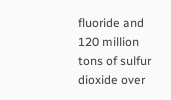fluoride and 120 million tons of sulfur dioxide over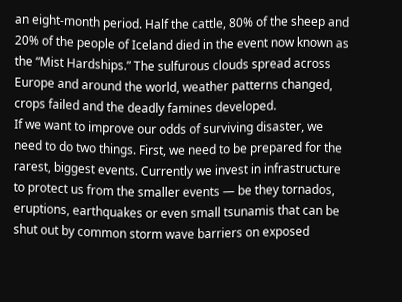an eight-month period. Half the cattle, 80% of the sheep and 20% of the people of Iceland died in the event now known as the “Mist Hardships.” The sulfurous clouds spread across Europe and around the world, weather patterns changed, crops failed and the deadly famines developed.
If we want to improve our odds of surviving disaster, we need to do two things. First, we need to be prepared for the rarest, biggest events. Currently we invest in infrastructure to protect us from the smaller events — be they tornados, eruptions, earthquakes or even small tsunamis that can be shut out by common storm wave barriers on exposed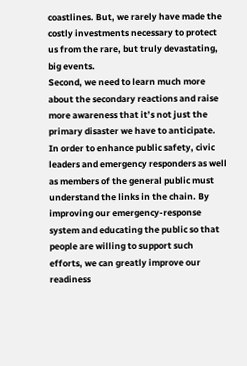coastlines. But, we rarely have made the costly investments necessary to protect us from the rare, but truly devastating, big events.
Second, we need to learn much more about the secondary reactions and raise more awareness that it’s not just the primary disaster we have to anticipate. In order to enhance public safety, civic leaders and emergency responders as well as members of the general public must understand the links in the chain. By improving our emergency-response system and educating the public so that people are willing to support such efforts, we can greatly improve our readiness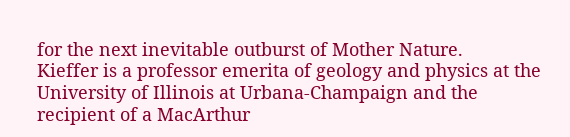for the next inevitable outburst of Mother Nature.
Kieffer is a professor emerita of geology and physics at the University of Illinois at Urbana-Champaign and the recipient of a MacArthur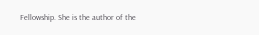Fellowship. She is the author of the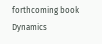forthcoming book Dynamics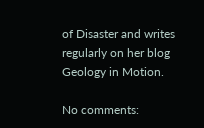of Disaster and writes regularly on her blog Geology in Motion.

No comments: